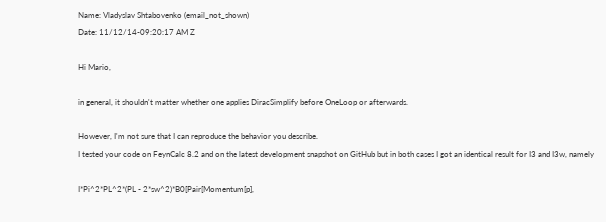Name: Vladyslav Shtabovenko (email_not_shown)
Date: 11/12/14-09:20:17 AM Z

Hi Mario,

in general, it shouldn't matter whether one applies DiracSimplify before OneLoop or afterwards.

However, I'm not sure that I can reproduce the behavior you describe.
I tested your code on FeynCalc 8.2 and on the latest development snapshot on GitHub but in both cases I got an identical result for I3 and I3w, namely

I*Pi^2*PL^2*(PL - 2*sw^2)*B0[Pair[Momentum[p],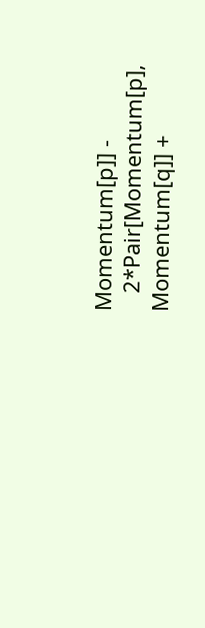Momentum[p]] -
   2*Pair[Momentum[p], Momentum[q]] +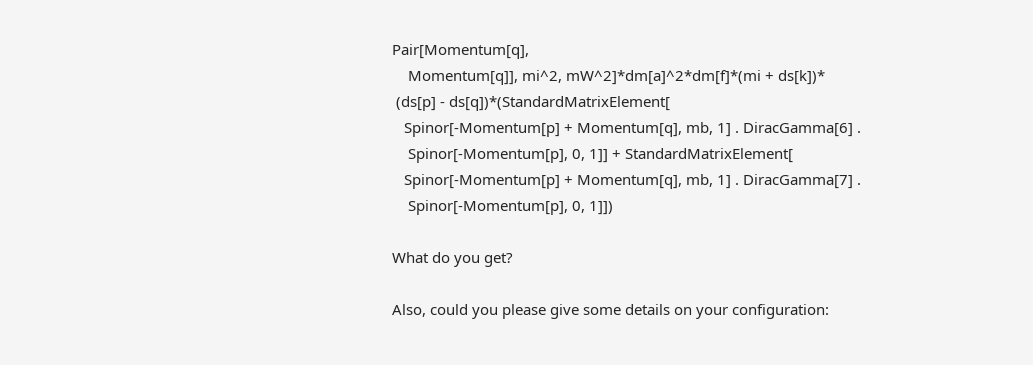Pair[Momentum[q],
    Momentum[q]], mi^2, mW^2]*dm[a]^2*dm[f]*(mi + ds[k])*
 (ds[p] - ds[q])*(StandardMatrixElement[
   Spinor[-Momentum[p] + Momentum[q], mb, 1] . DiracGamma[6] .
    Spinor[-Momentum[p], 0, 1]] + StandardMatrixElement[
   Spinor[-Momentum[p] + Momentum[q], mb, 1] . DiracGamma[7] .
    Spinor[-Momentum[p], 0, 1]])

What do you get?

Also, could you please give some details on your configuration: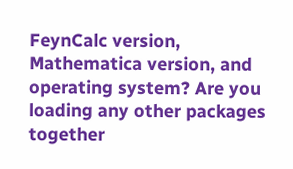FeynCalc version, Mathematica version, and operating system? Are you loading any other packages together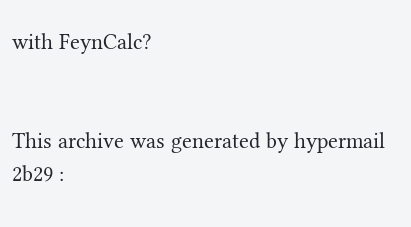with FeynCalc?


This archive was generated by hypermail 2b29 :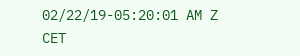02/22/19-05:20:01 AM Z CET